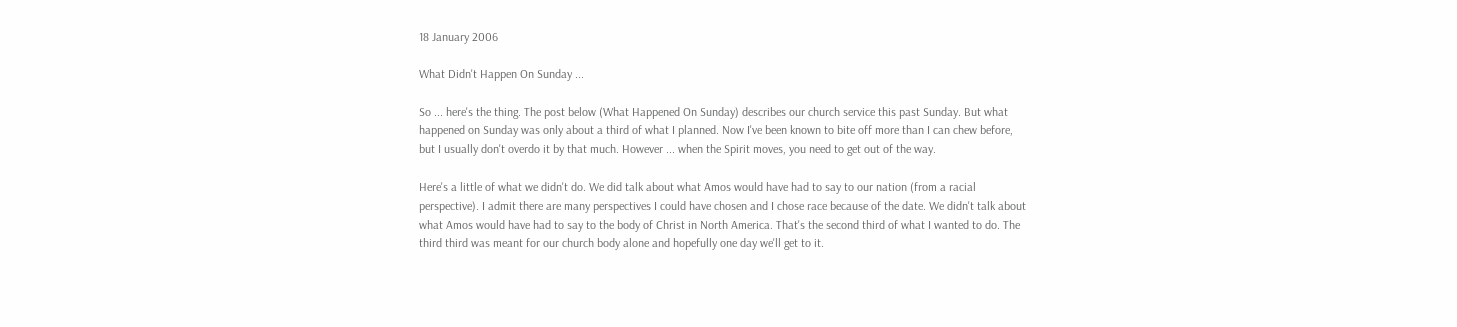18 January 2006

What Didn't Happen On Sunday ...

So ... here's the thing. The post below (What Happened On Sunday) describes our church service this past Sunday. But what happened on Sunday was only about a third of what I planned. Now I've been known to bite off more than I can chew before, but I usually don't overdo it by that much. However ... when the Spirit moves, you need to get out of the way.

Here's a little of what we didn't do. We did talk about what Amos would have had to say to our nation (from a racial perspective). I admit there are many perspectives I could have chosen and I chose race because of the date. We didn't talk about what Amos would have had to say to the body of Christ in North America. That's the second third of what I wanted to do. The third third was meant for our church body alone and hopefully one day we'll get to it.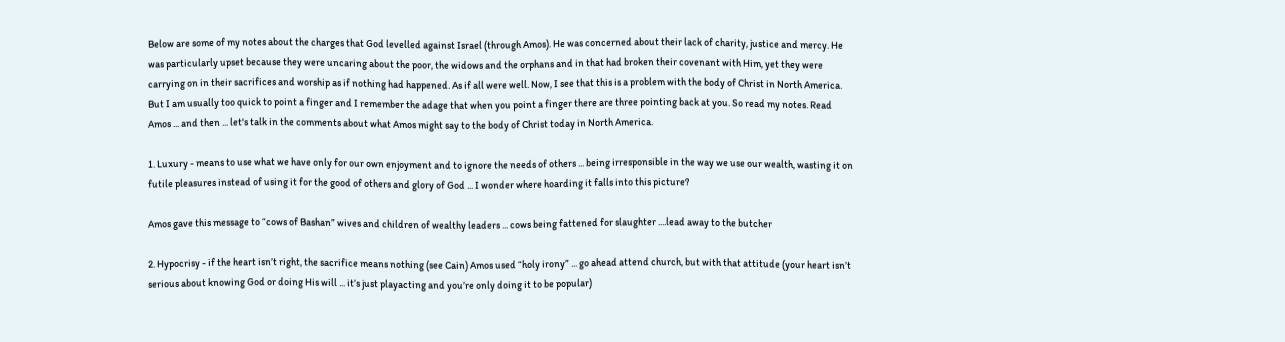Below are some of my notes about the charges that God levelled against Israel (through Amos). He was concerned about their lack of charity, justice and mercy. He was particularly upset because they were uncaring about the poor, the widows and the orphans and in that had broken their covenant with Him, yet they were carrying on in their sacrifices and worship as if nothing had happened. As if all were well. Now, I see that this is a problem with the body of Christ in North America. But I am usually too quick to point a finger and I remember the adage that when you point a finger there are three pointing back at you. So read my notes. Read Amos ... and then ... let's talk in the comments about what Amos might say to the body of Christ today in North America.

1. Luxury - means to use what we have only for our own enjoyment and to ignore the needs of others ... being irresponsible in the way we use our wealth, wasting it on futile pleasures instead of using it for the good of others and glory of God ... I wonder where hoarding it falls into this picture?

Amos gave this message to “cows of Bashan” wives and children of wealthy leaders ... cows being fattened for slaughter ....lead away to the butcher

2. Hypocrisy - if the heart isn’t right, the sacrifice means nothing (see Cain) Amos used “holy irony” ... go ahead attend church, but with that attitude (your heart isn’t serious about knowing God or doing His will ... it’s just playacting and you’re only doing it to be popular)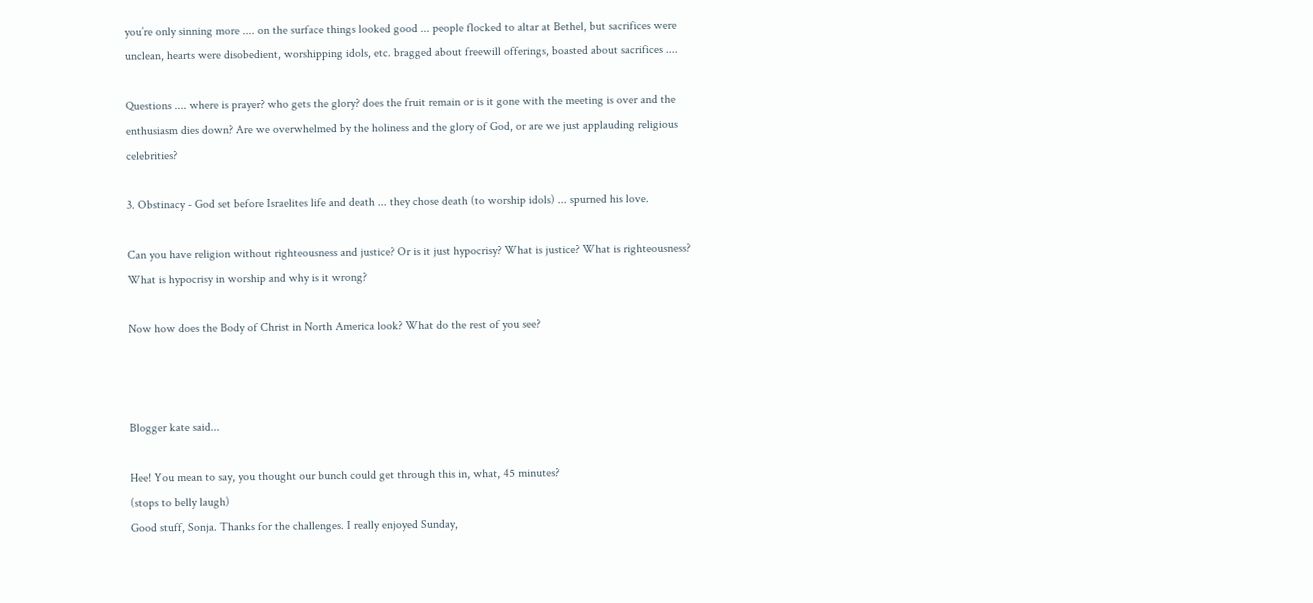you’re only sinning more .... on the surface things looked good ... people flocked to altar at Bethel, but sacrifices were unclean, hearts were disobedient, worshipping idols, etc. bragged about freewill offerings, boasted about sacrifices ....

Questions .... where is prayer? who gets the glory? does the fruit remain or is it gone with the meeting is over and the enthusiasm dies down? Are we overwhelmed by the holiness and the glory of God, or are we just applauding religious celebrities?

3. Obstinacy - God set before Israelites life and death ... they chose death (to worship idols) ... spurned his love.

Can you have religion without righteousness and justice? Or is it just hypocrisy? What is justice? What is righteousness? What is hypocrisy in worship and why is it wrong?

Now how does the Body of Christ in North America look? What do the rest of you see?



Blogger kate said...

Hee! You mean to say, you thought our bunch could get through this in, what, 45 minutes?
(stops to belly laugh)
Good stuff, Sonja. Thanks for the challenges. I really enjoyed Sunday,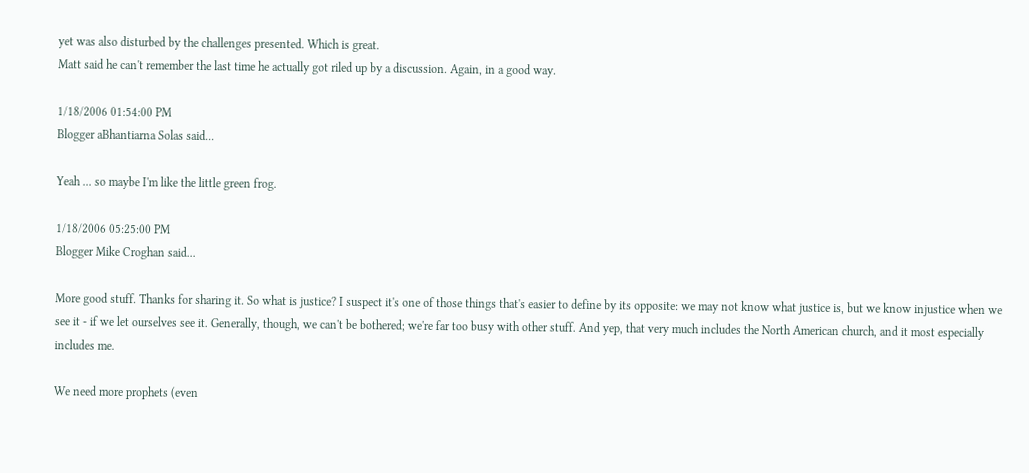yet was also disturbed by the challenges presented. Which is great.
Matt said he can't remember the last time he actually got riled up by a discussion. Again, in a good way.

1/18/2006 01:54:00 PM
Blogger aBhantiarna Solas said...

Yeah ... so maybe I'm like the little green frog.

1/18/2006 05:25:00 PM
Blogger Mike Croghan said...

More good stuff. Thanks for sharing it. So what is justice? I suspect it's one of those things that's easier to define by its opposite: we may not know what justice is, but we know injustice when we see it - if we let ourselves see it. Generally, though, we can't be bothered; we're far too busy with other stuff. And yep, that very much includes the North American church, and it most especially includes me.

We need more prophets (even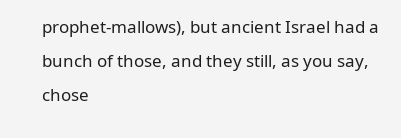prophet-mallows), but ancient Israel had a bunch of those, and they still, as you say, chose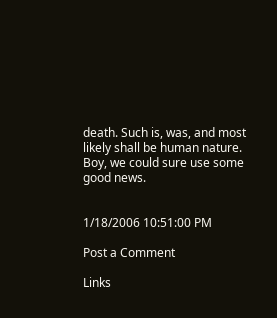death. Such is, was, and most likely shall be human nature. Boy, we could sure use some good news.


1/18/2006 10:51:00 PM

Post a Comment

Links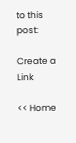to this post:

Create a Link

<< Home